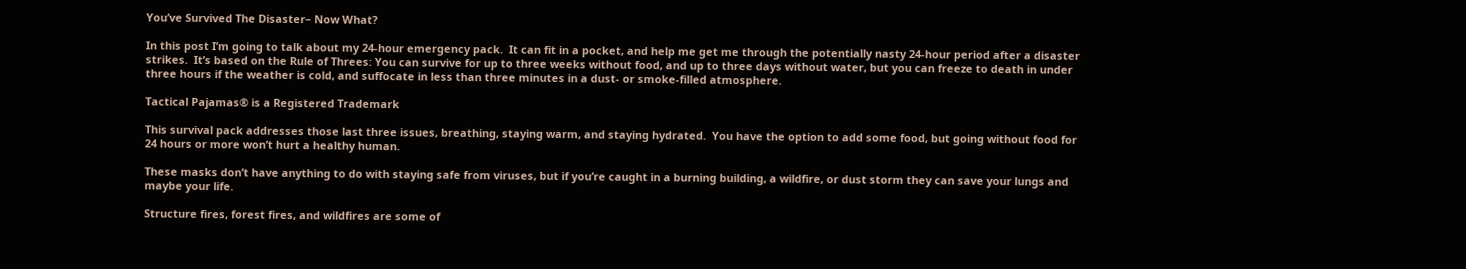You’ve Survived The Disaster– Now What?

In this post I’m going to talk about my 24-hour emergency pack.  It can fit in a pocket, and help me get me through the potentially nasty 24-hour period after a disaster strikes.  It’s based on the Rule of Threes: You can survive for up to three weeks without food, and up to three days without water, but you can freeze to death in under three hours if the weather is cold, and suffocate in less than three minutes in a dust- or smoke-filled atmosphere.

Tactical Pajamas® is a Registered Trademark

This survival pack addresses those last three issues, breathing, staying warm, and staying hydrated.  You have the option to add some food, but going without food for 24 hours or more won’t hurt a healthy human.

These masks don’t have anything to do with staying safe from viruses, but if you’re caught in a burning building, a wildfire, or dust storm they can save your lungs and maybe your life.

Structure fires, forest fires, and wildfires are some of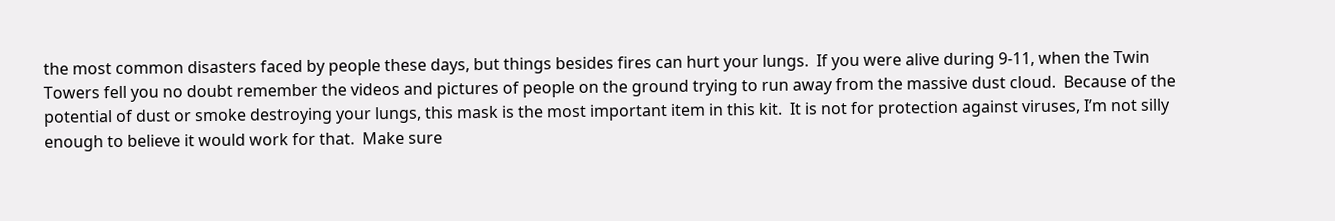the most common disasters faced by people these days, but things besides fires can hurt your lungs.  If you were alive during 9-11, when the Twin Towers fell you no doubt remember the videos and pictures of people on the ground trying to run away from the massive dust cloud.  Because of the potential of dust or smoke destroying your lungs, this mask is the most important item in this kit.  It is not for protection against viruses, I’m not silly enough to believe it would work for that.  Make sure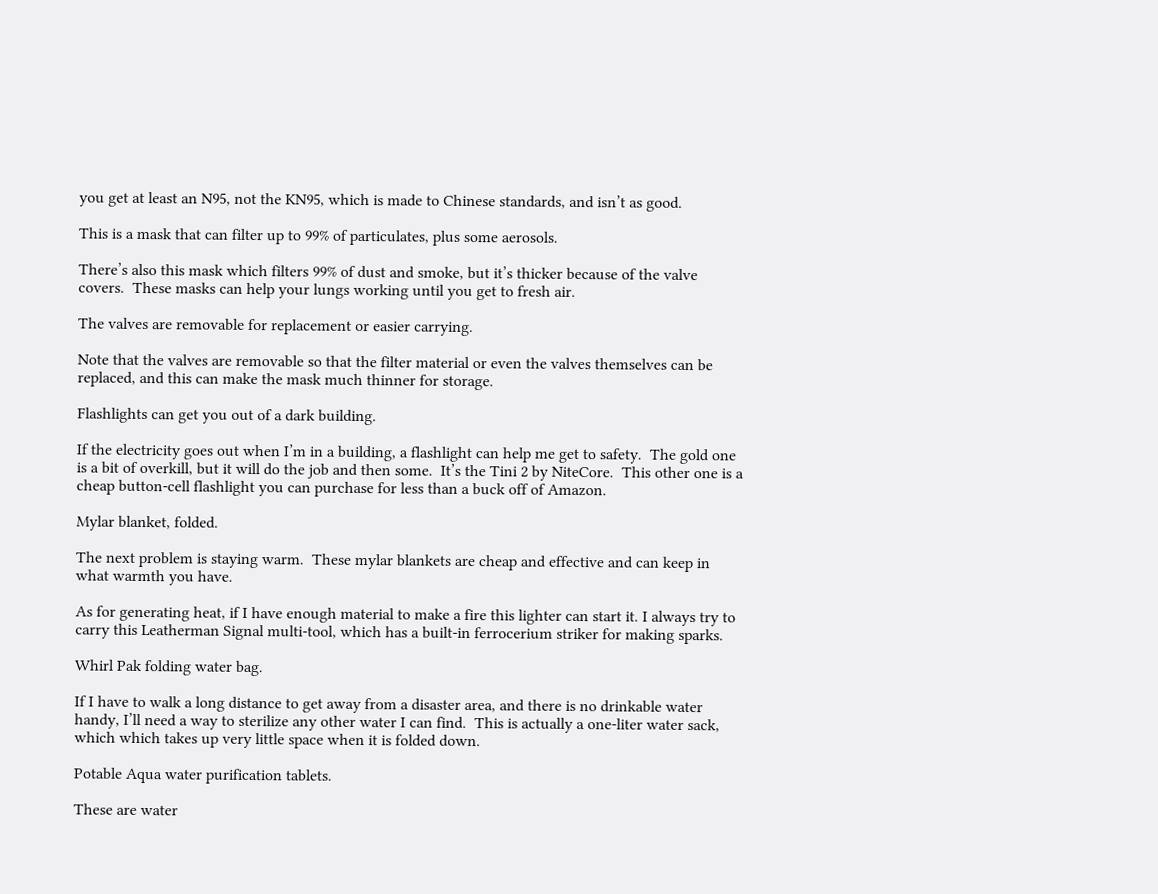you get at least an N95, not the KN95, which is made to Chinese standards, and isn’t as good.

This is a mask that can filter up to 99% of particulates, plus some aerosols.

There’s also this mask which filters 99% of dust and smoke, but it’s thicker because of the valve covers.  These masks can help your lungs working until you get to fresh air.

The valves are removable for replacement or easier carrying.

Note that the valves are removable so that the filter material or even the valves themselves can be replaced, and this can make the mask much thinner for storage.

Flashlights can get you out of a dark building.

If the electricity goes out when I’m in a building, a flashlight can help me get to safety.  The gold one is a bit of overkill, but it will do the job and then some.  It’s the Tini 2 by NiteCore.  This other one is a cheap button-cell flashlight you can purchase for less than a buck off of Amazon.

Mylar blanket, folded.

The next problem is staying warm.  These mylar blankets are cheap and effective and can keep in what warmth you have.

As for generating heat, if I have enough material to make a fire this lighter can start it. I always try to carry this Leatherman Signal multi-tool, which has a built-in ferrocerium striker for making sparks.

Whirl Pak folding water bag.

If I have to walk a long distance to get away from a disaster area, and there is no drinkable water handy, I’ll need a way to sterilize any other water I can find.  This is actually a one-liter water sack, which which takes up very little space when it is folded down.

Potable Aqua water purification tablets.

These are water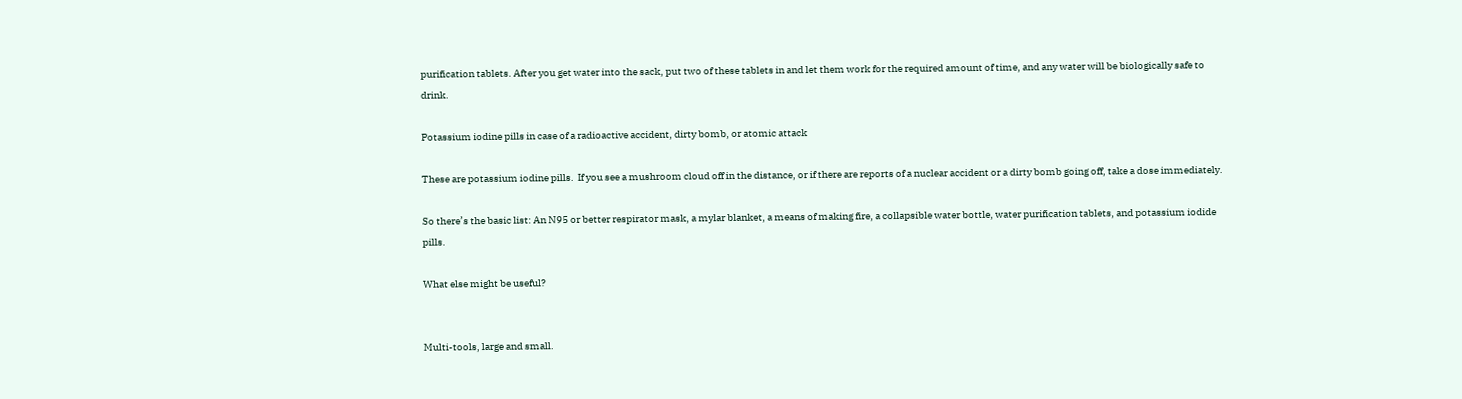purification tablets. After you get water into the sack, put two of these tablets in and let them work for the required amount of time, and any water will be biologically safe to drink.

Potassium iodine pills in case of a radioactive accident, dirty bomb, or atomic attack

These are potassium iodine pills.  If you see a mushroom cloud off in the distance, or if there are reports of a nuclear accident or a dirty bomb going off, take a dose immediately.

So there’s the basic list: An N95 or better respirator mask, a mylar blanket, a means of making fire, a collapsible water bottle, water purification tablets, and potassium iodide pills.

What else might be useful?


Multi-tools, large and small.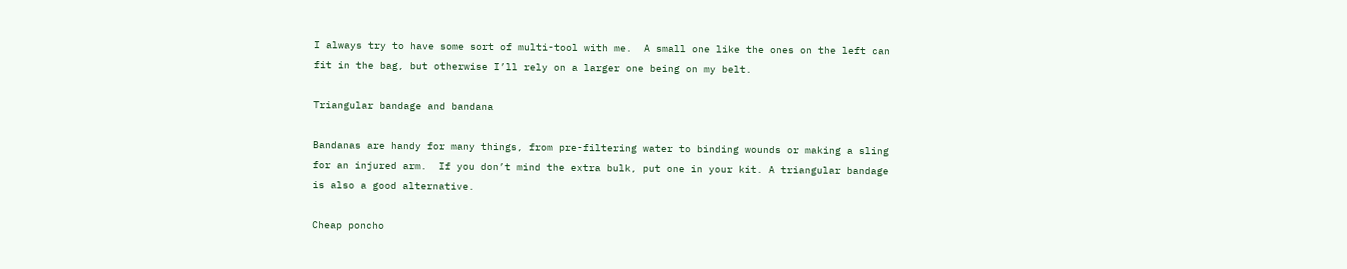I always try to have some sort of multi-tool with me.  A small one like the ones on the left can fit in the bag, but otherwise I’ll rely on a larger one being on my belt.

Triangular bandage and bandana

Bandanas are handy for many things, from pre-filtering water to binding wounds or making a sling for an injured arm.  If you don’t mind the extra bulk, put one in your kit. A triangular bandage is also a good alternative.

Cheap poncho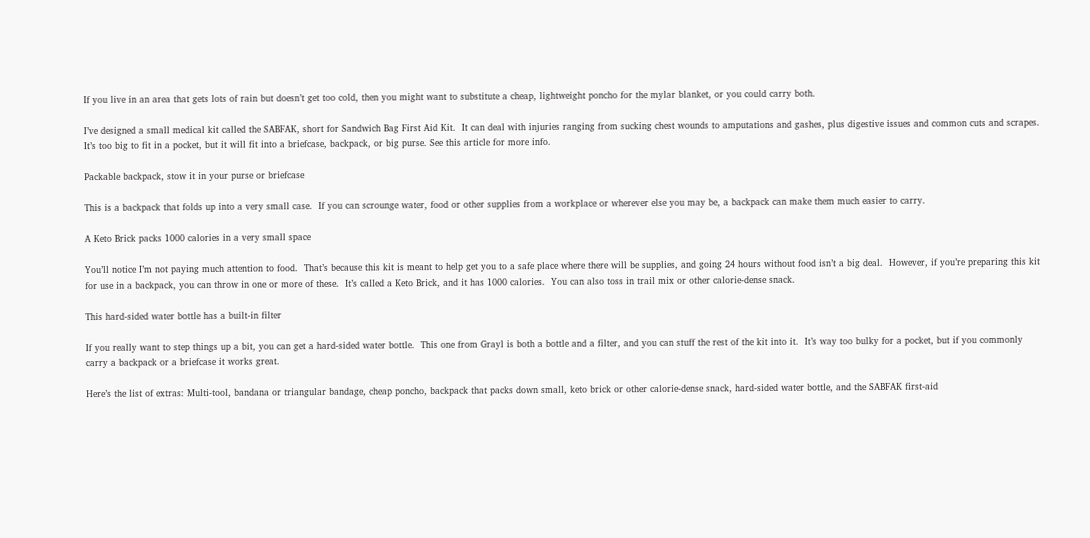If you live in an area that gets lots of rain but doesn’t get too cold, then you might want to substitute a cheap, lightweight poncho for the mylar blanket, or you could carry both.

I’ve designed a small medical kit called the SABFAK, short for Sandwich Bag First Aid Kit.  It can deal with injuries ranging from sucking chest wounds to amputations and gashes, plus digestive issues and common cuts and scrapes.  It’s too big to fit in a pocket, but it will fit into a briefcase, backpack, or big purse. See this article for more info.

Packable backpack, stow it in your purse or briefcase

This is a backpack that folds up into a very small case.  If you can scrounge water, food or other supplies from a workplace or wherever else you may be, a backpack can make them much easier to carry.

A Keto Brick packs 1000 calories in a very small space

You’ll notice I’m not paying much attention to food.  That’s because this kit is meant to help get you to a safe place where there will be supplies, and going 24 hours without food isn’t a big deal.  However, if you’re preparing this kit for use in a backpack, you can throw in one or more of these.  It’s called a Keto Brick, and it has 1000 calories.  You can also toss in trail mix or other calorie-dense snack.

This hard-sided water bottle has a built-in filter

If you really want to step things up a bit, you can get a hard-sided water bottle.  This one from Grayl is both a bottle and a filter, and you can stuff the rest of the kit into it.  It’s way too bulky for a pocket, but if you commonly carry a backpack or a briefcase it works great.

Here’s the list of extras: Multi-tool, bandana or triangular bandage, cheap poncho, backpack that packs down small, keto brick or other calorie-dense snack, hard-sided water bottle, and the SABFAK first-aid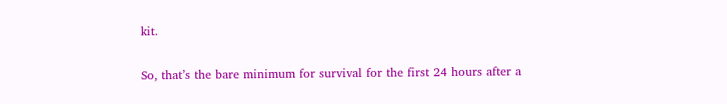kit.

So, that’s the bare minimum for survival for the first 24 hours after a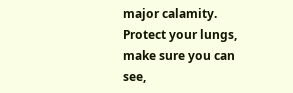major calamity.  Protect your lungs, make sure you can see,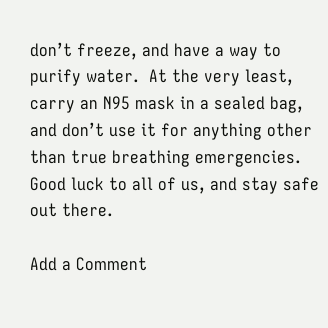don’t freeze, and have a way to purify water.  At the very least, carry an N95 mask in a sealed bag, and don’t use it for anything other than true breathing emergencies.  Good luck to all of us, and stay safe out there.

Add a Comment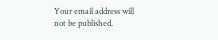Your email address will not be published.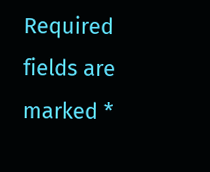Required fields are marked *